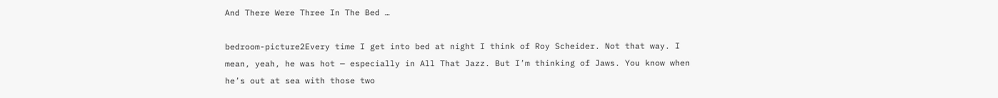And There Were Three In The Bed …

bedroom-picture2Every time I get into bed at night I think of Roy Scheider. Not that way. I mean, yeah, he was hot — especially in All That Jazz. But I’m thinking of Jaws. You know when he’s out at sea with those two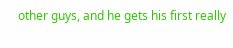other guys, and he gets his first really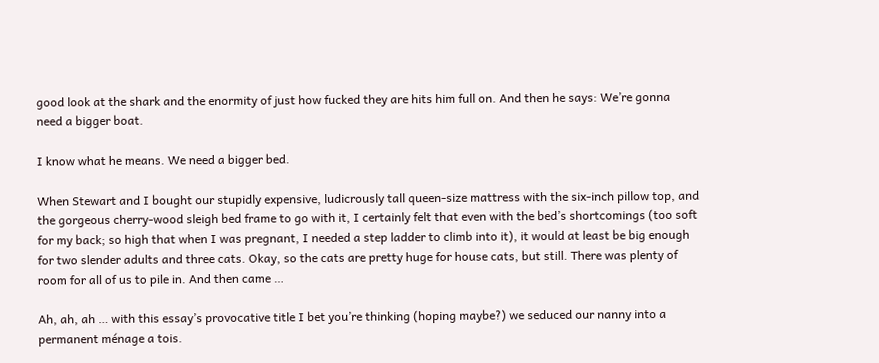good look at the shark and the enormity of just how fucked they are hits him full on. And then he says: We’re gonna need a bigger boat.

I know what he means. We need a bigger bed.

When Stewart and I bought our stupidly expensive, ludicrously tall queen-size mattress with the six-inch pillow top, and the gorgeous cherry-wood sleigh bed frame to go with it, I certainly felt that even with the bed’s shortcomings (too soft for my back; so high that when I was pregnant, I needed a step ladder to climb into it), it would at least be big enough for two slender adults and three cats. Okay, so the cats are pretty huge for house cats, but still. There was plenty of room for all of us to pile in. And then came …

Ah, ah, ah … with this essay’s provocative title I bet you’re thinking (hoping maybe?) we seduced our nanny into a permanent ménage a tois.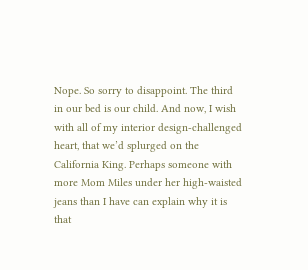Nope. So sorry to disappoint. The third in our bed is our child. And now, I wish with all of my interior design-challenged heart, that we’d splurged on the California King. Perhaps someone with more Mom Miles under her high-waisted jeans than I have can explain why it is that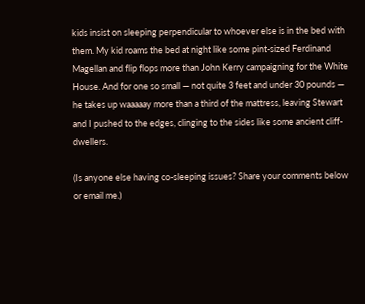kids insist on sleeping perpendicular to whoever else is in the bed with them. My kid roams the bed at night like some pint-sized Ferdinand Magellan and flip flops more than John Kerry campaigning for the White House. And for one so small — not quite 3 feet and under 30 pounds — he takes up waaaaay more than a third of the mattress, leaving Stewart and I pushed to the edges, clinging to the sides like some ancient cliff-dwellers.

(Is anyone else having co-sleeping issues? Share your comments below or email me.)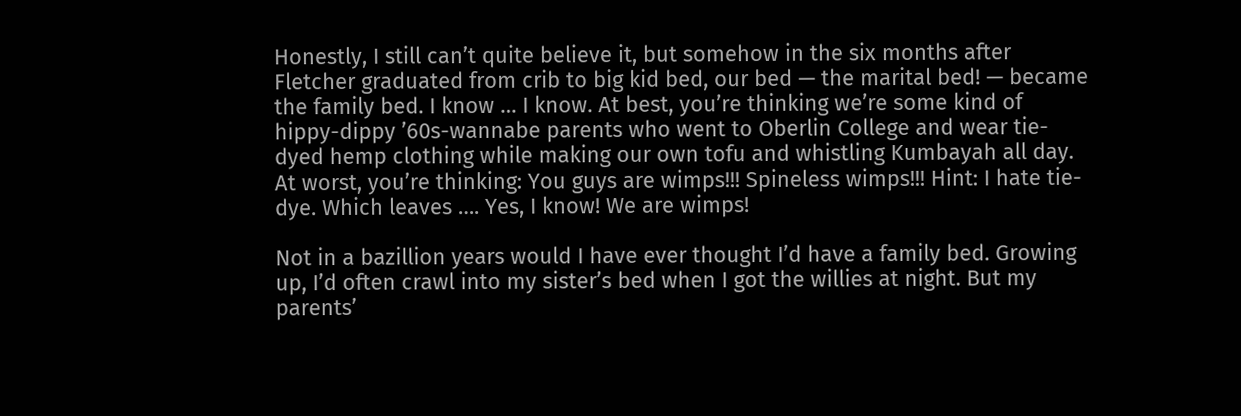Honestly, I still can’t quite believe it, but somehow in the six months after Fletcher graduated from crib to big kid bed, our bed — the marital bed! — became the family bed. I know … I know. At best, you’re thinking we’re some kind of hippy-dippy ’60s-wannabe parents who went to Oberlin College and wear tie-dyed hemp clothing while making our own tofu and whistling Kumbayah all day. At worst, you’re thinking: You guys are wimps!!! Spineless wimps!!! Hint: I hate tie-dye. Which leaves …. Yes, I know! We are wimps!

Not in a bazillion years would I have ever thought I’d have a family bed. Growing up, I’d often crawl into my sister’s bed when I got the willies at night. But my parents’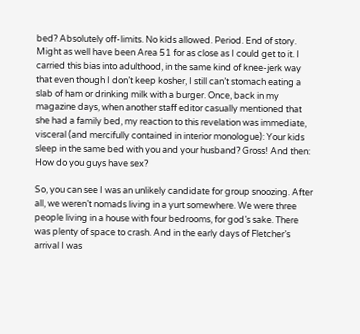bed? Absolutely off-limits. No kids allowed. Period. End of story. Might as well have been Area 51 for as close as I could get to it. I carried this bias into adulthood, in the same kind of knee-jerk way that even though I don’t keep kosher, I still can’t stomach eating a slab of ham or drinking milk with a burger. Once, back in my magazine days, when another staff editor casually mentioned that she had a family bed, my reaction to this revelation was immediate, visceral (and mercifully contained in interior monologue): Your kids sleep in the same bed with you and your husband? Gross! And then: How do you guys have sex?

So, you can see I was an unlikely candidate for group snoozing. After all, we weren’t nomads living in a yurt somewhere. We were three people living in a house with four bedrooms, for god’s sake. There was plenty of space to crash. And in the early days of Fletcher’s arrival I was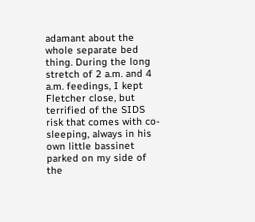adamant about the whole separate bed thing. During the long stretch of 2 a.m. and 4 a.m. feedings, I kept Fletcher close, but terrified of the SIDS risk that comes with co-sleeping, always in his own little bassinet parked on my side of the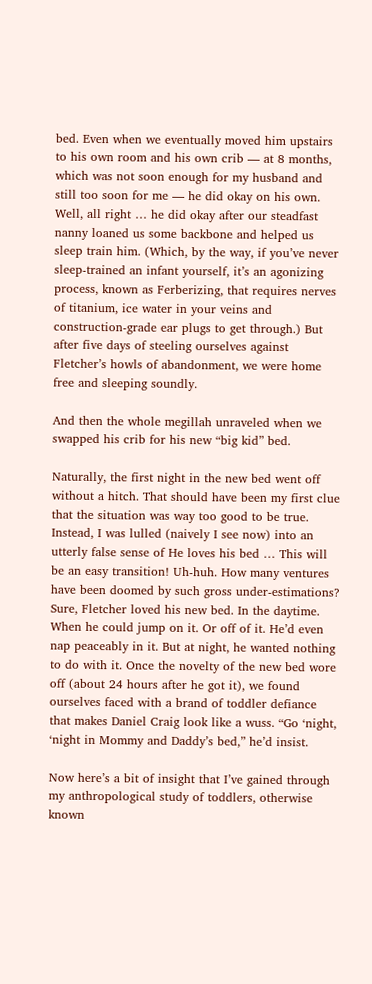bed. Even when we eventually moved him upstairs to his own room and his own crib — at 8 months, which was not soon enough for my husband and still too soon for me — he did okay on his own. Well, all right … he did okay after our steadfast nanny loaned us some backbone and helped us sleep train him. (Which, by the way, if you’ve never sleep-trained an infant yourself, it’s an agonizing process, known as Ferberizing, that requires nerves of titanium, ice water in your veins and construction-grade ear plugs to get through.) But after five days of steeling ourselves against Fletcher’s howls of abandonment, we were home free and sleeping soundly.

And then the whole megillah unraveled when we swapped his crib for his new “big kid” bed.

Naturally, the first night in the new bed went off without a hitch. That should have been my first clue that the situation was way too good to be true. Instead, I was lulled (naively I see now) into an utterly false sense of He loves his bed … This will be an easy transition! Uh-huh. How many ventures have been doomed by such gross under-estimations? Sure, Fletcher loved his new bed. In the daytime. When he could jump on it. Or off of it. He’d even nap peaceably in it. But at night, he wanted nothing to do with it. Once the novelty of the new bed wore off (about 24 hours after he got it), we found ourselves faced with a brand of toddler defiance that makes Daniel Craig look like a wuss. “Go ‘night, ‘night in Mommy and Daddy’s bed,” he’d insist.

Now here’s a bit of insight that I’ve gained through my anthropological study of toddlers, otherwise known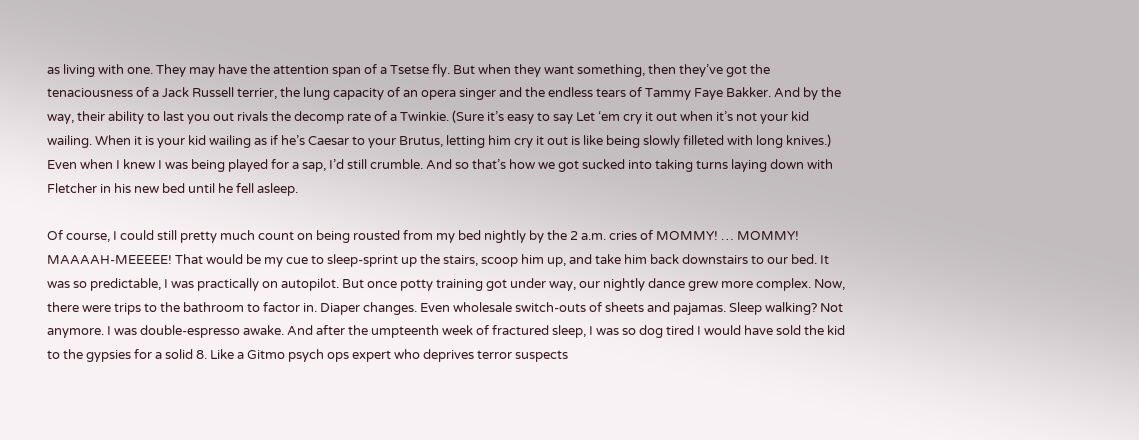as living with one. They may have the attention span of a Tsetse fly. But when they want something, then they’ve got the tenaciousness of a Jack Russell terrier, the lung capacity of an opera singer and the endless tears of Tammy Faye Bakker. And by the way, their ability to last you out rivals the decomp rate of a Twinkie. (Sure it’s easy to say Let ‘em cry it out when it’s not your kid wailing. When it is your kid wailing as if he’s Caesar to your Brutus, letting him cry it out is like being slowly filleted with long knives.) Even when I knew I was being played for a sap, I’d still crumble. And so that’s how we got sucked into taking turns laying down with Fletcher in his new bed until he fell asleep.

Of course, I could still pretty much count on being rousted from my bed nightly by the 2 a.m. cries of MOMMY! … MOMMY! MAAAAH-MEEEEE! That would be my cue to sleep-sprint up the stairs, scoop him up, and take him back downstairs to our bed. It was so predictable, I was practically on autopilot. But once potty training got under way, our nightly dance grew more complex. Now, there were trips to the bathroom to factor in. Diaper changes. Even wholesale switch-outs of sheets and pajamas. Sleep walking? Not anymore. I was double-espresso awake. And after the umpteenth week of fractured sleep, I was so dog tired I would have sold the kid to the gypsies for a solid 8. Like a Gitmo psych ops expert who deprives terror suspects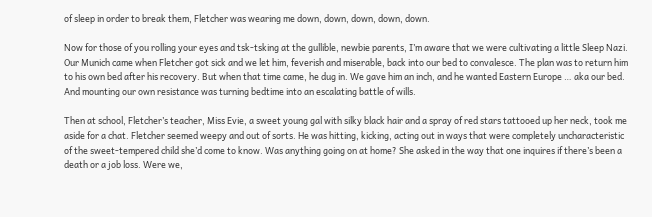of sleep in order to break them, Fletcher was wearing me down, down, down, down, down.

Now for those of you rolling your eyes and tsk-tsking at the gullible, newbie parents, I’m aware that we were cultivating a little Sleep Nazi. Our Munich came when Fletcher got sick and we let him, feverish and miserable, back into our bed to convalesce. The plan was to return him to his own bed after his recovery. But when that time came, he dug in. We gave him an inch, and he wanted Eastern Europe … aka our bed. And mounting our own resistance was turning bedtime into an escalating battle of wills.

Then at school, Fletcher’s teacher, Miss Evie, a sweet young gal with silky black hair and a spray of red stars tattooed up her neck, took me aside for a chat. Fletcher seemed weepy and out of sorts. He was hitting, kicking, acting out in ways that were completely uncharacteristic of the sweet-tempered child she’d come to know. Was anything going on at home? She asked in the way that one inquires if there’s been a death or a job loss. Were we,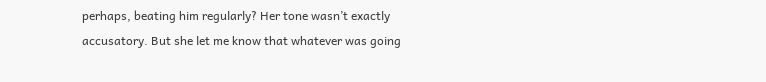perhaps, beating him regularly? Her tone wasn’t exactly accusatory. But she let me know that whatever was going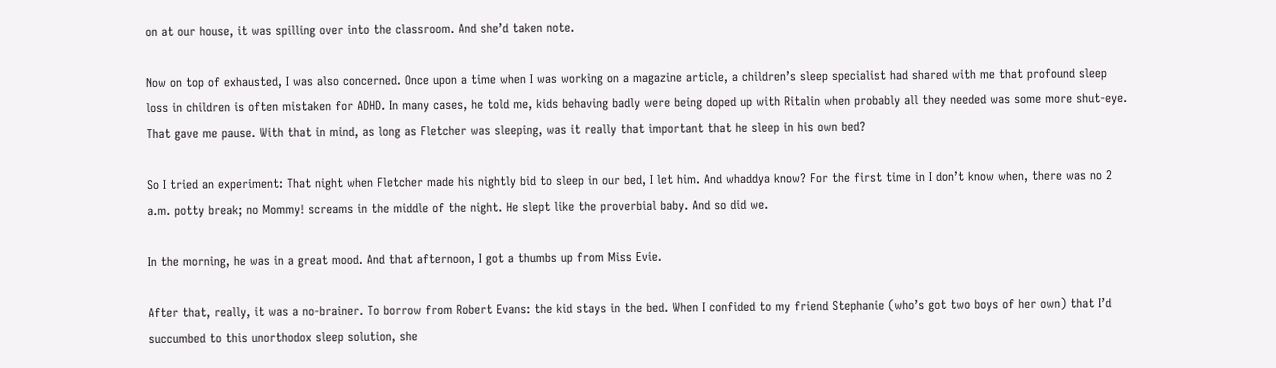on at our house, it was spilling over into the classroom. And she’d taken note.

Now on top of exhausted, I was also concerned. Once upon a time when I was working on a magazine article, a children’s sleep specialist had shared with me that profound sleep loss in children is often mistaken for ADHD. In many cases, he told me, kids behaving badly were being doped up with Ritalin when probably all they needed was some more shut-eye. That gave me pause. With that in mind, as long as Fletcher was sleeping, was it really that important that he sleep in his own bed?

So I tried an experiment: That night when Fletcher made his nightly bid to sleep in our bed, I let him. And whaddya know? For the first time in I don’t know when, there was no 2 a.m. potty break; no Mommy! screams in the middle of the night. He slept like the proverbial baby. And so did we.

In the morning, he was in a great mood. And that afternoon, I got a thumbs up from Miss Evie.

After that, really, it was a no-brainer. To borrow from Robert Evans: the kid stays in the bed. When I confided to my friend Stephanie (who’s got two boys of her own) that I’d succumbed to this unorthodox sleep solution, she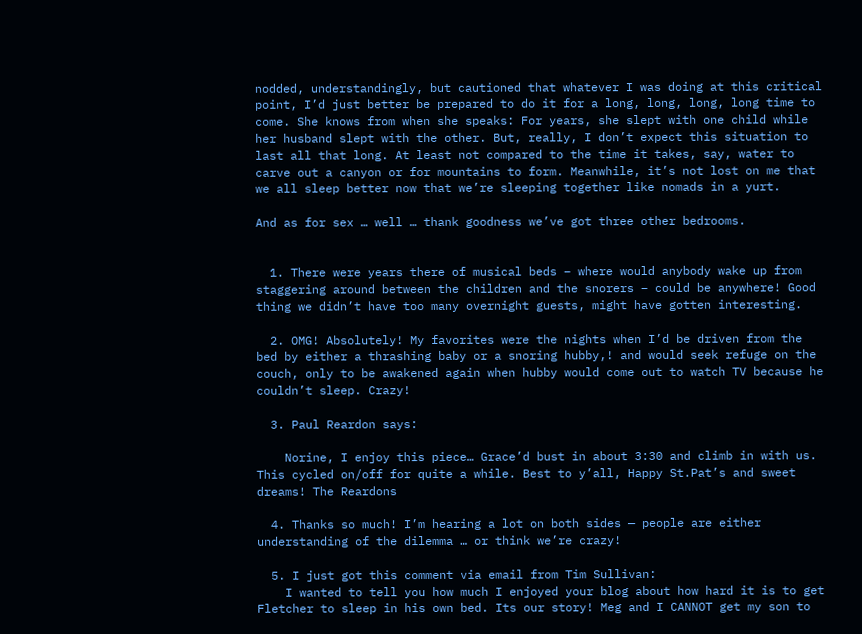nodded, understandingly, but cautioned that whatever I was doing at this critical point, I’d just better be prepared to do it for a long, long, long, long time to come. She knows from when she speaks: For years, she slept with one child while her husband slept with the other. But, really, I don’t expect this situation to last all that long. At least not compared to the time it takes, say, water to carve out a canyon or for mountains to form. Meanwhile, it’s not lost on me that we all sleep better now that we’re sleeping together like nomads in a yurt.

And as for sex … well … thank goodness we’ve got three other bedrooms.


  1. There were years there of musical beds – where would anybody wake up from staggering around between the children and the snorers – could be anywhere! Good thing we didn’t have too many overnight guests, might have gotten interesting.

  2. OMG! Absolutely! My favorites were the nights when I’d be driven from the bed by either a thrashing baby or a snoring hubby,! and would seek refuge on the couch, only to be awakened again when hubby would come out to watch TV because he couldn’t sleep. Crazy!

  3. Paul Reardon says:

    Norine, I enjoy this piece… Grace’d bust in about 3:30 and climb in with us. This cycled on/off for quite a while. Best to y’all, Happy St.Pat’s and sweet dreams! The Reardons

  4. Thanks so much! I’m hearing a lot on both sides — people are either understanding of the dilemma … or think we’re crazy!

  5. I just got this comment via email from Tim Sullivan:
    I wanted to tell you how much I enjoyed your blog about how hard it is to get Fletcher to sleep in his own bed. Its our story! Meg and I CANNOT get my son to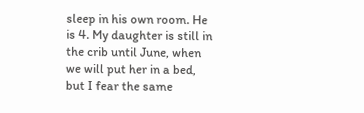sleep in his own room. He is 4. My daughter is still in the crib until June, when we will put her in a bed, but I fear the same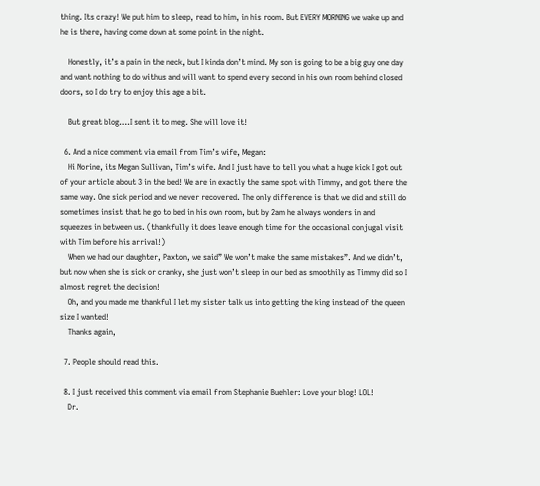thing. Its crazy! We put him to sleep, read to him, in his room. But EVERY MORNING we wake up and he is there, having come down at some point in the night.

    Honestly, it’s a pain in the neck, but I kinda don’t mind. My son is going to be a big guy one day and want nothing to do withus and will want to spend every second in his own room behind closed doors, so I do try to enjoy this age a bit.

    But great blog….I sent it to meg. She will love it!

  6. And a nice comment via email from Tim’s wife, Megan:
    Hi Norine, its Megan Sullivan, Tim’s wife. And I just have to tell you what a huge kick I got out of your article about 3 in the bed! We are in exactly the same spot with Timmy, and got there the same way. One sick period and we never recovered. The only difference is that we did and still do sometimes insist that he go to bed in his own room, but by 2am he always wonders in and squeezes in between us. (thankfully it does leave enough time for the occasional conjugal visit with Tim before his arrival!)
    When we had our daughter, Paxton, we said” We won’t make the same mistakes”. And we didn’t, but now when she is sick or cranky, she just won’t sleep in our bed as smoothily as Timmy did so I almost regret the decision!
    Oh, and you made me thankful I let my sister talk us into getting the king instead of the queen size I wanted!
    Thanks again,

  7. People should read this.

  8. I just received this comment via email from Stephanie Buehler: Love your blog! LOL!
    Dr.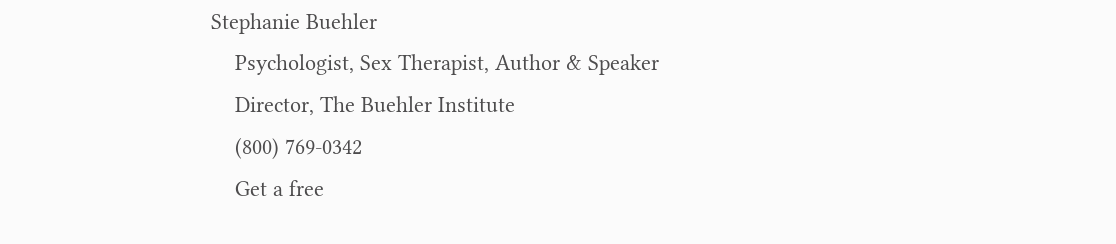Stephanie Buehler
    Psychologist, Sex Therapist, Author & Speaker
    Director, The Buehler Institute
    (800) 769-0342
    Get a free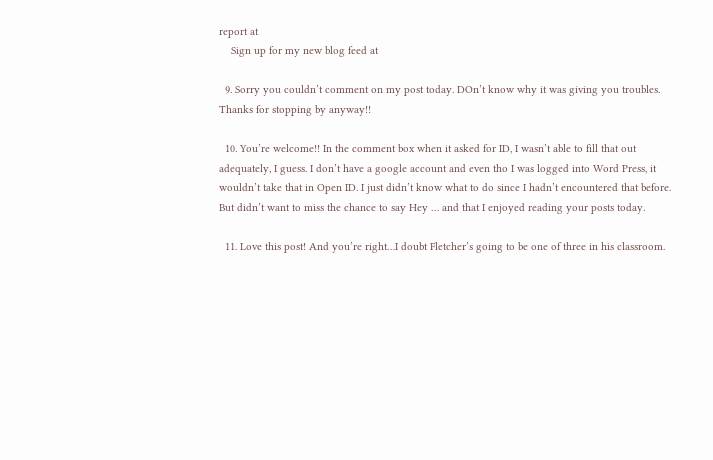report at
    Sign up for my new blog feed at

  9. Sorry you couldn’t comment on my post today. DOn’t know why it was giving you troubles. Thanks for stopping by anyway!!

  10. You’re welcome!! In the comment box when it asked for ID, I wasn’t able to fill that out adequately, I guess. I don’t have a google account and even tho I was logged into Word Press, it wouldn’t take that in Open ID. I just didn’t know what to do since I hadn’t encountered that before. But didn’t want to miss the chance to say Hey … and that I enjoyed reading your posts today.

  11. Love this post! And you’re right…I doubt Fletcher’s going to be one of three in his classroom.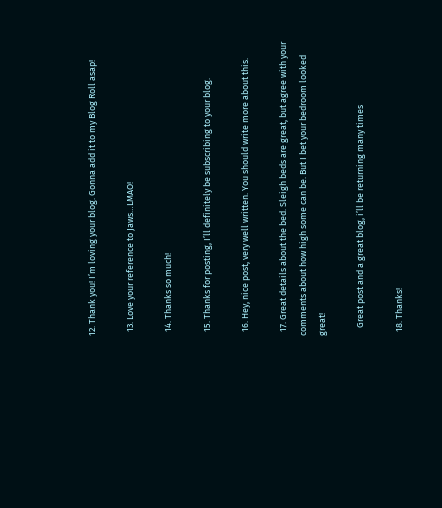12. Thank you! I’m loving your blog. Gonna add it to my Blog Roll asap!

  13. Love your reference to Jaws…LMAO!

  14. Thanks so much!

  15. Thanks for posting, I’ll definitely be subscribing to your blog.

  16. Hey, nice post, very well written. You should write more about this.

  17. Great details about the bed. Sleigh beds are great, but agree with your comments about how high some can be. But I bet your bedroom looked great!

    Great post and a great blog, i’ll be returning many times

  18. Thanks!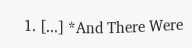1. [...] *And There Were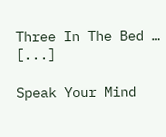Three In The Bed … [...]

Speak Your Mind